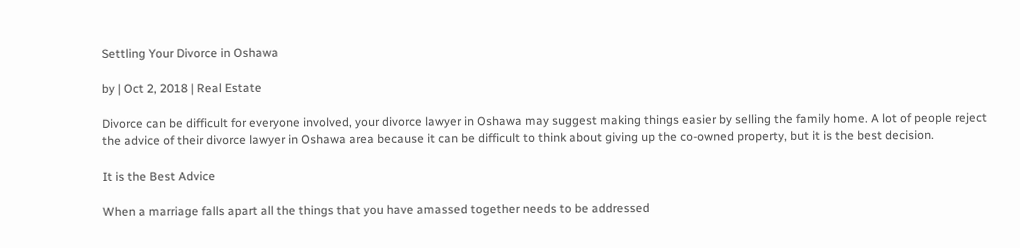Settling Your Divorce in Oshawa

by | Oct 2, 2018 | Real Estate

Divorce can be difficult for everyone involved, your divorce lawyer in Oshawa may suggest making things easier by selling the family home. A lot of people reject the advice of their divorce lawyer in Oshawa area because it can be difficult to think about giving up the co-owned property, but it is the best decision.

It is the Best Advice

When a marriage falls apart all the things that you have amassed together needs to be addressed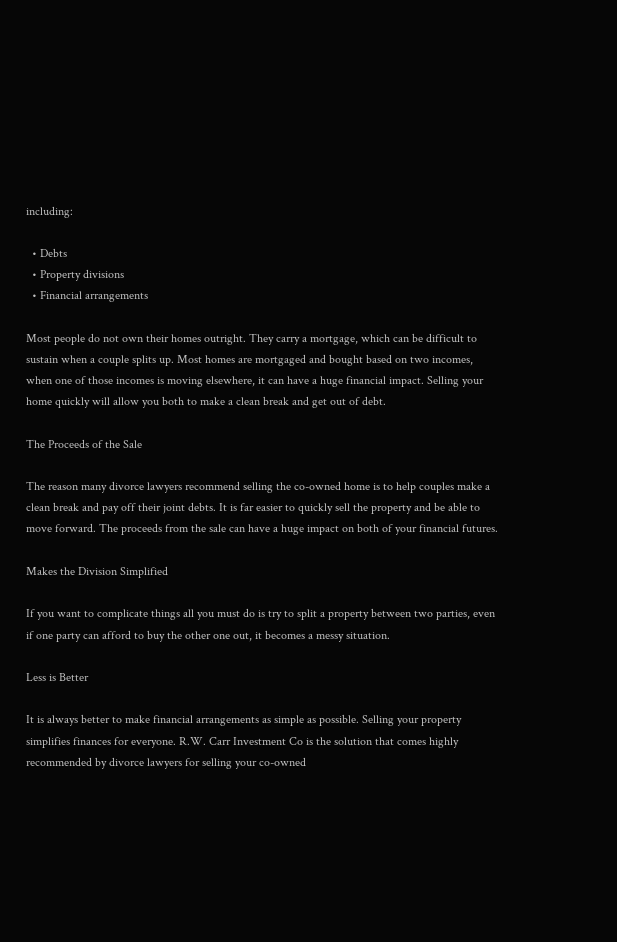including:

  • Debts
  • Property divisions
  • Financial arrangements

Most people do not own their homes outright. They carry a mortgage, which can be difficult to sustain when a couple splits up. Most homes are mortgaged and bought based on two incomes, when one of those incomes is moving elsewhere, it can have a huge financial impact. Selling your home quickly will allow you both to make a clean break and get out of debt.

The Proceeds of the Sale

The reason many divorce lawyers recommend selling the co-owned home is to help couples make a clean break and pay off their joint debts. It is far easier to quickly sell the property and be able to move forward. The proceeds from the sale can have a huge impact on both of your financial futures.

Makes the Division Simplified

If you want to complicate things all you must do is try to split a property between two parties, even if one party can afford to buy the other one out, it becomes a messy situation.

Less is Better

It is always better to make financial arrangements as simple as possible. Selling your property simplifies finances for everyone. R.W. Carr Investment Co is the solution that comes highly recommended by divorce lawyers for selling your co-owned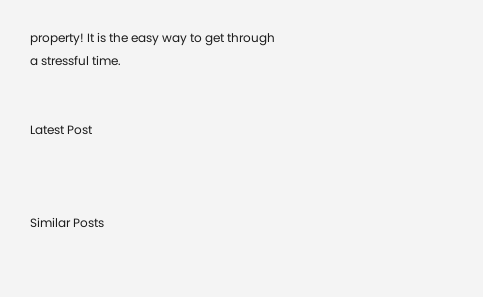property! It is the easy way to get through a stressful time.


Latest Post



Similar Posts